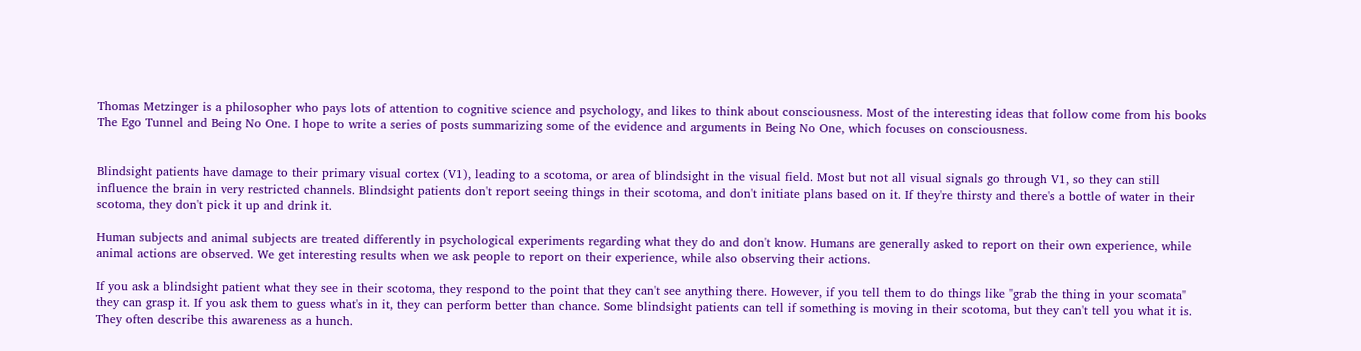Thomas Metzinger is a philosopher who pays lots of attention to cognitive science and psychology, and likes to think about consciousness. Most of the interesting ideas that follow come from his books The Ego Tunnel and Being No One. I hope to write a series of posts summarizing some of the evidence and arguments in Being No One, which focuses on consciousness.


Blindsight patients have damage to their primary visual cortex (V1), leading to a scotoma, or area of blindsight in the visual field. Most but not all visual signals go through V1, so they can still influence the brain in very restricted channels. Blindsight patients don't report seeing things in their scotoma, and don't initiate plans based on it. If they're thirsty and there's a bottle of water in their scotoma, they don't pick it up and drink it.

Human subjects and animal subjects are treated differently in psychological experiments regarding what they do and don't know. Humans are generally asked to report on their own experience, while animal actions are observed. We get interesting results when we ask people to report on their experience, while also observing their actions.

If you ask a blindsight patient what they see in their scotoma, they respond to the point that they can't see anything there. However, if you tell them to do things like "grab the thing in your scomata" they can grasp it. If you ask them to guess what's in it, they can perform better than chance. Some blindsight patients can tell if something is moving in their scotoma, but they can't tell you what it is. They often describe this awareness as a hunch.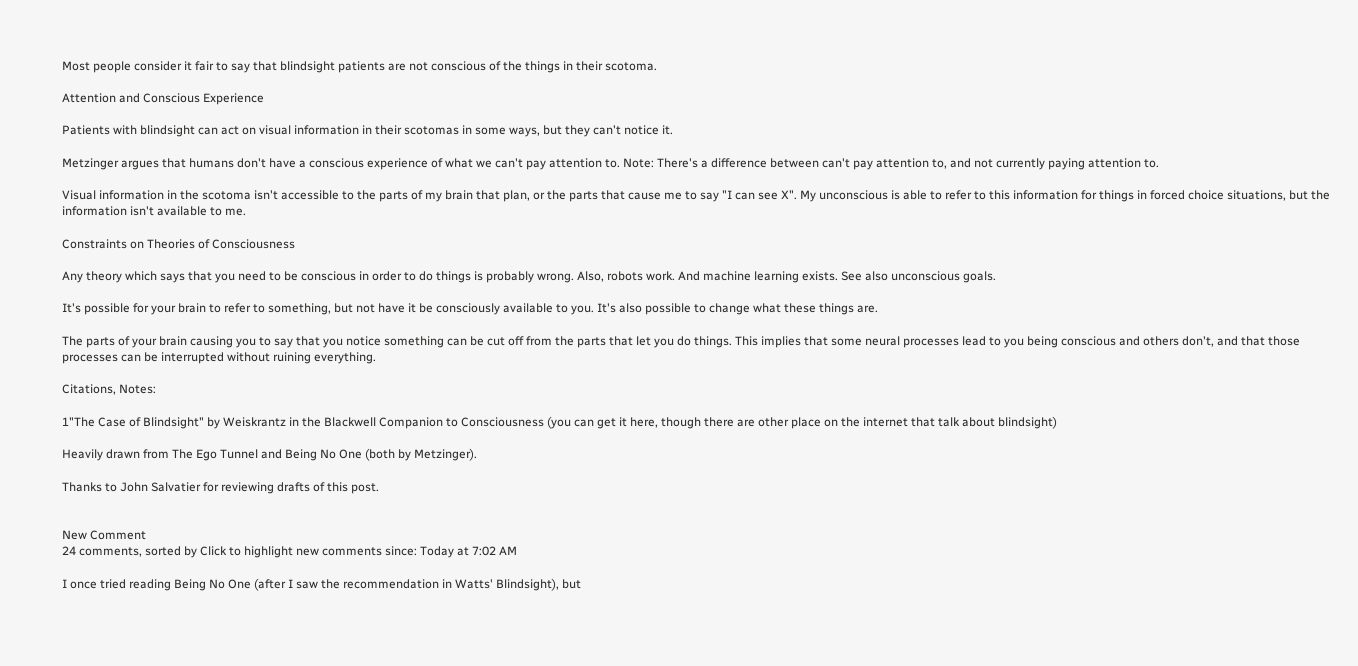Most people consider it fair to say that blindsight patients are not conscious of the things in their scotoma.

Attention and Conscious Experience

Patients with blindsight can act on visual information in their scotomas in some ways, but they can't notice it.

Metzinger argues that humans don't have a conscious experience of what we can't pay attention to. Note: There's a difference between can't pay attention to, and not currently paying attention to.

Visual information in the scotoma isn't accessible to the parts of my brain that plan, or the parts that cause me to say "I can see X". My unconscious is able to refer to this information for things in forced choice situations, but the information isn't available to me.

Constraints on Theories of Consciousness

Any theory which says that you need to be conscious in order to do things is probably wrong. Also, robots work. And machine learning exists. See also unconscious goals.

It's possible for your brain to refer to something, but not have it be consciously available to you. It's also possible to change what these things are.

The parts of your brain causing you to say that you notice something can be cut off from the parts that let you do things. This implies that some neural processes lead to you being conscious and others don't, and that those processes can be interrupted without ruining everything.

Citations, Notes:

1"The Case of Blindsight" by Weiskrantz in the Blackwell Companion to Consciousness (you can get it here, though there are other place on the internet that talk about blindsight)

Heavily drawn from The Ego Tunnel and Being No One (both by Metzinger).

Thanks to John Salvatier for reviewing drafts of this post.


New Comment
24 comments, sorted by Click to highlight new comments since: Today at 7:02 AM

I once tried reading Being No One (after I saw the recommendation in Watts' Blindsight), but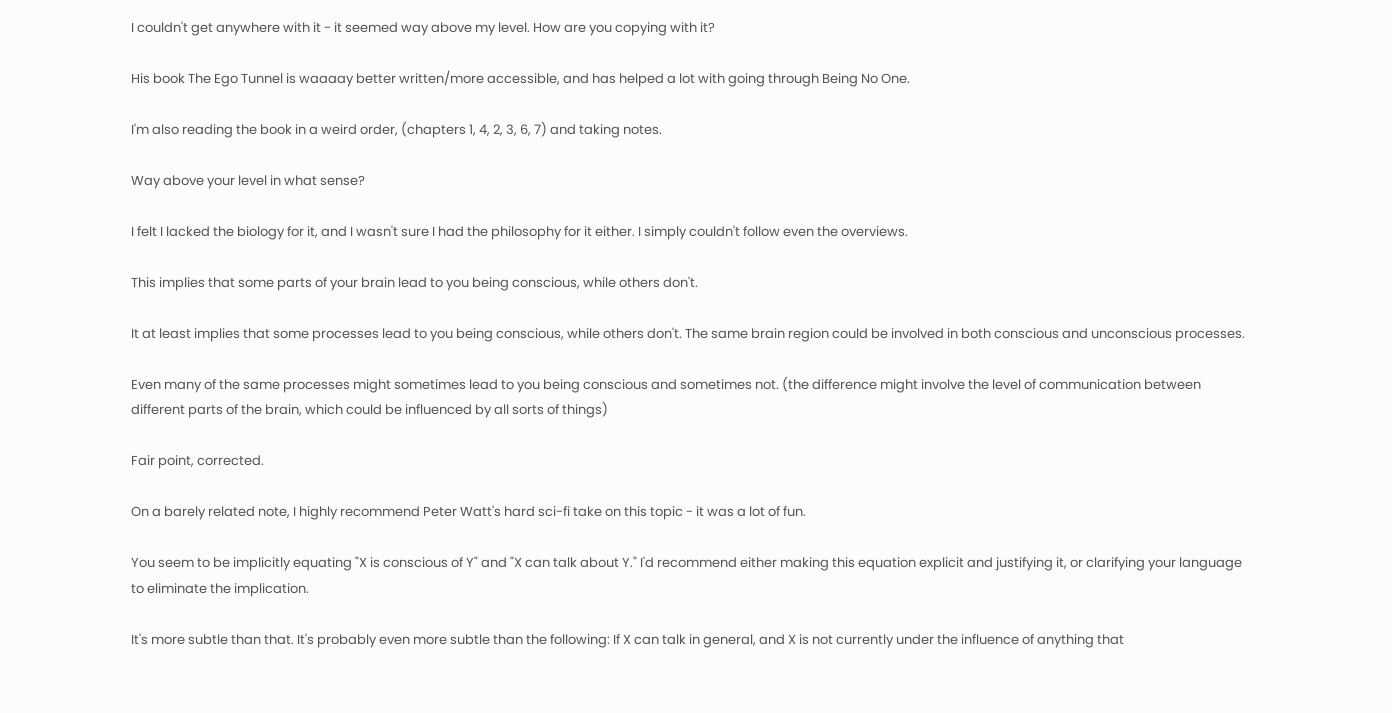I couldn't get anywhere with it - it seemed way above my level. How are you copying with it?

His book The Ego Tunnel is waaaay better written/more accessible, and has helped a lot with going through Being No One.

I'm also reading the book in a weird order, (chapters 1, 4, 2, 3, 6, 7) and taking notes.

Way above your level in what sense?

I felt I lacked the biology for it, and I wasn't sure I had the philosophy for it either. I simply couldn't follow even the overviews.

This implies that some parts of your brain lead to you being conscious, while others don't.

It at least implies that some processes lead to you being conscious, while others don't. The same brain region could be involved in both conscious and unconscious processes.

Even many of the same processes might sometimes lead to you being conscious and sometimes not. (the difference might involve the level of communication between different parts of the brain, which could be influenced by all sorts of things)

Fair point, corrected.

On a barely related note, I highly recommend Peter Watt's hard sci-fi take on this topic - it was a lot of fun.

You seem to be implicitly equating "X is conscious of Y" and "X can talk about Y." I'd recommend either making this equation explicit and justifying it, or clarifying your language to eliminate the implication.

It's more subtle than that. It's probably even more subtle than the following: If X can talk in general, and X is not currently under the influence of anything that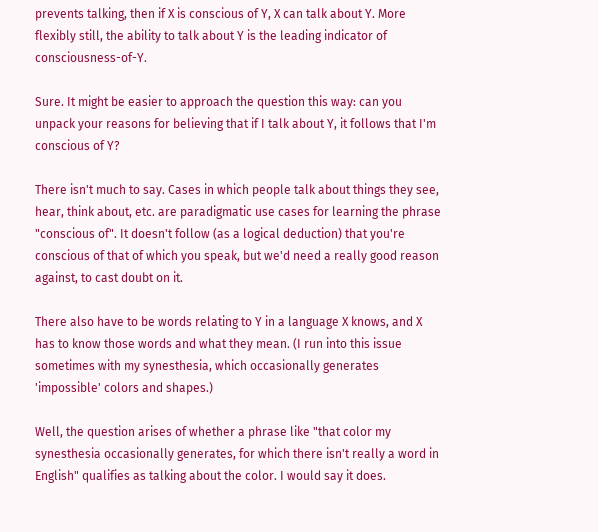prevents talking, then if X is conscious of Y, X can talk about Y. More flexibly still, the ability to talk about Y is the leading indicator of consciousness-of-Y.

Sure. It might be easier to approach the question this way: can you unpack your reasons for believing that if I talk about Y, it follows that I'm conscious of Y?

There isn't much to say. Cases in which people talk about things they see, hear, think about, etc. are paradigmatic use cases for learning the phrase "conscious of". It doesn't follow (as a logical deduction) that you're conscious of that of which you speak, but we'd need a really good reason against, to cast doubt on it.

There also have to be words relating to Y in a language X knows, and X has to know those words and what they mean. (I run into this issue sometimes with my synesthesia, which occasionally generates 'impossible' colors and shapes.)

Well, the question arises of whether a phrase like "that color my synesthesia occasionally generates, for which there isn't really a word in English" qualifies as talking about the color. I would say it does.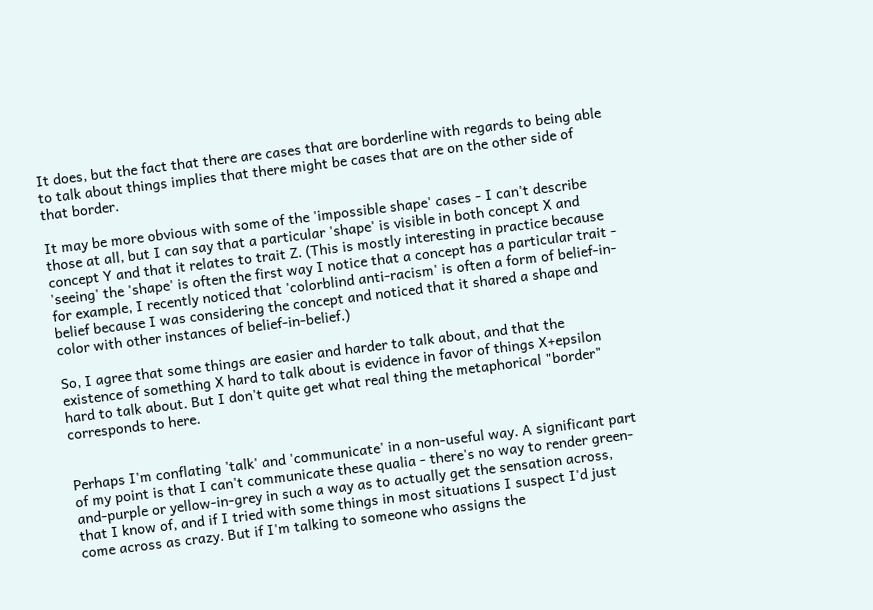It does, but the fact that there are cases that are borderline with regards to being able to talk about things implies that there might be cases that are on the other side of that border.

It may be more obvious with some of the 'impossible shape' cases - I can't describe those at all, but I can say that a particular 'shape' is visible in both concept X and concept Y and that it relates to trait Z. (This is mostly interesting in practice because 'seeing' the 'shape' is often the first way I notice that a concept has a particular trait - for example, I recently noticed that 'colorblind anti-racism' is often a form of belief-in-belief because I was considering the concept and noticed that it shared a shape and color with other instances of belief-in-belief.)

So, I agree that some things are easier and harder to talk about, and that the existence of something X hard to talk about is evidence in favor of things X+epsilon hard to talk about. But I don't quite get what real thing the metaphorical "border" corresponds to here.


Perhaps I'm conflating 'talk' and 'communicate' in a non-useful way. A significant part of my point is that I can't communicate these qualia - there's no way to render green-and-purple or yellow-in-grey in such a way as to actually get the sensation across, that I know of, and if I tried with some things in most situations I suspect I'd just come across as crazy. But if I'm talking to someone who assigns the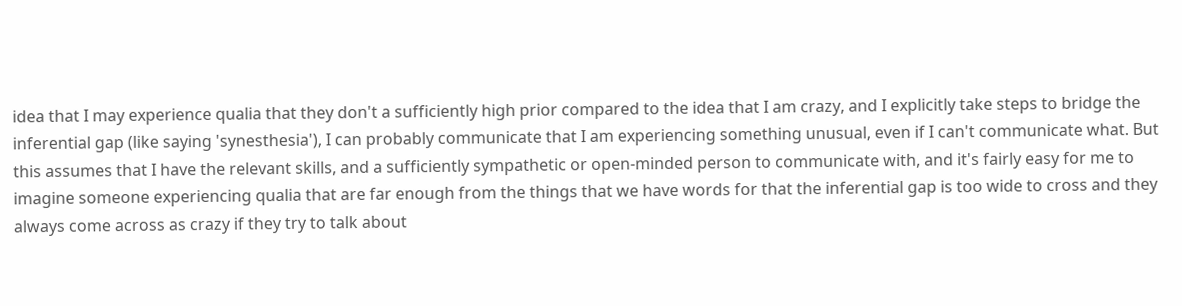idea that I may experience qualia that they don't a sufficiently high prior compared to the idea that I am crazy, and I explicitly take steps to bridge the inferential gap (like saying 'synesthesia'), I can probably communicate that I am experiencing something unusual, even if I can't communicate what. But this assumes that I have the relevant skills, and a sufficiently sympathetic or open-minded person to communicate with, and it's fairly easy for me to imagine someone experiencing qualia that are far enough from the things that we have words for that the inferential gap is too wide to cross and they always come across as crazy if they try to talk about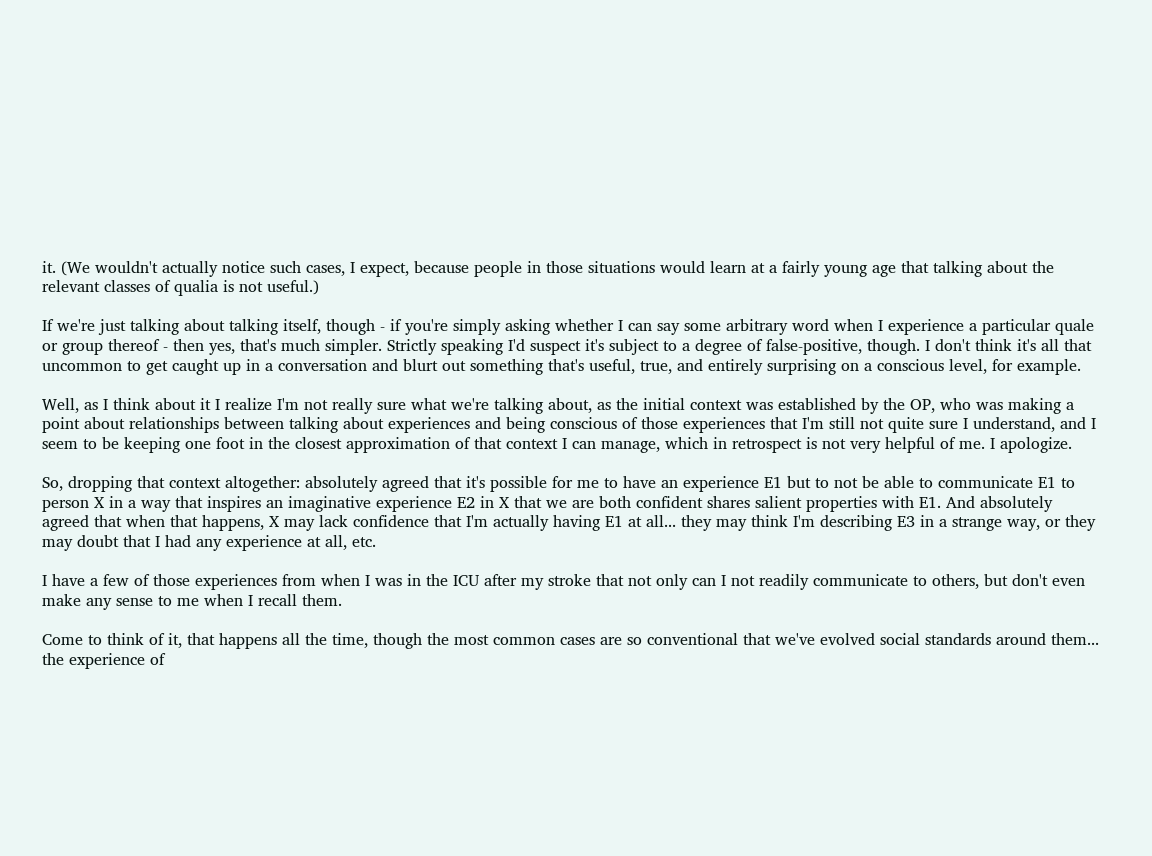it. (We wouldn't actually notice such cases, I expect, because people in those situations would learn at a fairly young age that talking about the relevant classes of qualia is not useful.)

If we're just talking about talking itself, though - if you're simply asking whether I can say some arbitrary word when I experience a particular quale or group thereof - then yes, that's much simpler. Strictly speaking I'd suspect it's subject to a degree of false-positive, though. I don't think it's all that uncommon to get caught up in a conversation and blurt out something that's useful, true, and entirely surprising on a conscious level, for example.

Well, as I think about it I realize I'm not really sure what we're talking about, as the initial context was established by the OP, who was making a point about relationships between talking about experiences and being conscious of those experiences that I'm still not quite sure I understand, and I seem to be keeping one foot in the closest approximation of that context I can manage, which in retrospect is not very helpful of me. I apologize.

So, dropping that context altogether: absolutely agreed that it's possible for me to have an experience E1 but to not be able to communicate E1 to person X in a way that inspires an imaginative experience E2 in X that we are both confident shares salient properties with E1. And absolutely agreed that when that happens, X may lack confidence that I'm actually having E1 at all... they may think I'm describing E3 in a strange way, or they may doubt that I had any experience at all, etc.

I have a few of those experiences from when I was in the ICU after my stroke that not only can I not readily communicate to others, but don't even make any sense to me when I recall them.

Come to think of it, that happens all the time, though the most common cases are so conventional that we've evolved social standards around them... the experience of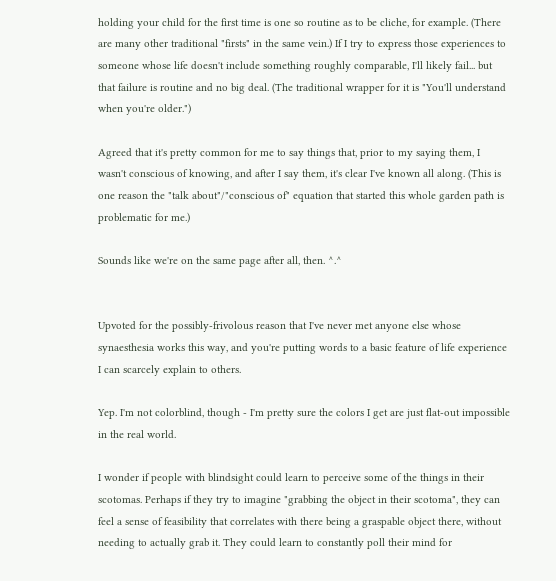holding your child for the first time is one so routine as to be cliche, for example. (There are many other traditional "firsts" in the same vein.) If I try to express those experiences to someone whose life doesn't include something roughly comparable, I'll likely fail... but that failure is routine and no big deal. (The traditional wrapper for it is "You'll understand when you're older.")

Agreed that it's pretty common for me to say things that, prior to my saying them, I wasn't conscious of knowing, and after I say them, it's clear I've known all along. (This is one reason the "talk about"/"conscious of" equation that started this whole garden path is problematic for me.)

Sounds like we're on the same page after all, then. ^.^


Upvoted for the possibly-frivolous reason that I've never met anyone else whose synaesthesia works this way, and you're putting words to a basic feature of life experience I can scarcely explain to others.

Yep. I'm not colorblind, though - I'm pretty sure the colors I get are just flat-out impossible in the real world.

I wonder if people with blindsight could learn to perceive some of the things in their scotomas. Perhaps if they try to imagine "grabbing the object in their scotoma", they can feel a sense of feasibility that correlates with there being a graspable object there, without needing to actually grab it. They could learn to constantly poll their mind for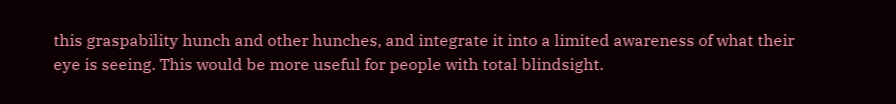this graspability hunch and other hunches, and integrate it into a limited awareness of what their eye is seeing. This would be more useful for people with total blindsight.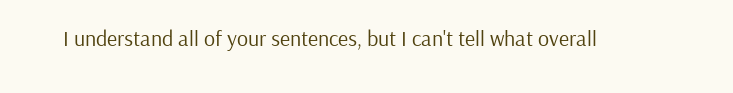I understand all of your sentences, but I can't tell what overall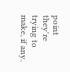point they're trying to make, if any.